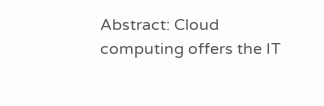Abstract: Cloud computing offers the IT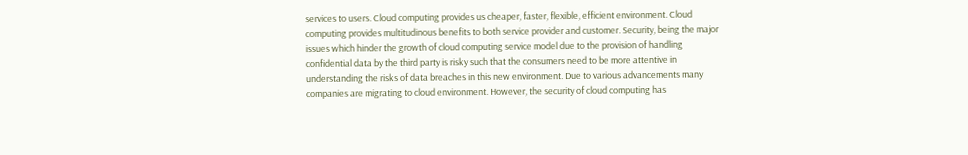services to users. Cloud computing provides us cheaper, faster, flexible, efficient environment. Cloud computing provides multitudinous benefits to both service provider and customer. Security, being the major issues which hinder the growth of cloud computing service model due to the provision of handling confidential data by the third party is risky such that the consumers need to be more attentive in understanding the risks of data breaches in this new environment. Due to various advancements many companies are migrating to cloud environment. However, the security of cloud computing has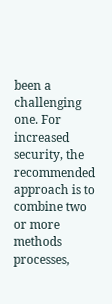been a challenging one. For increased security, the recommended approach is to combine two or more methods processes,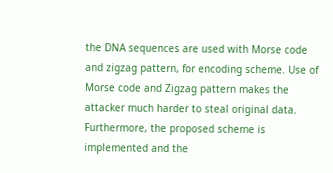the DNA sequences are used with Morse code and zigzag pattern, for encoding scheme. Use of Morse code and Zigzag pattern makes the attacker much harder to steal original data. Furthermore, the proposed scheme is implemented and the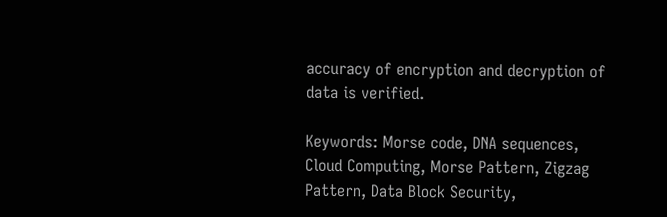accuracy of encryption and decryption of data is verified.

Keywords: Morse code, DNA sequences, Cloud Computing, Morse Pattern, Zigzag Pattern, Data Block Security,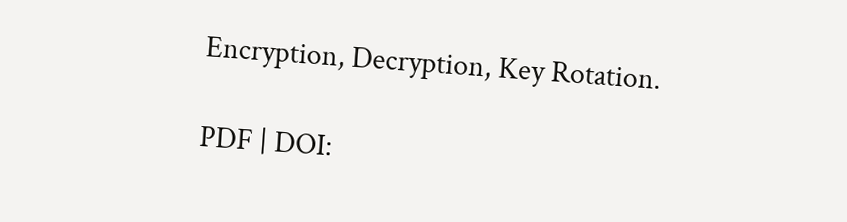Encryption, Decryption, Key Rotation.

PDF | DOI: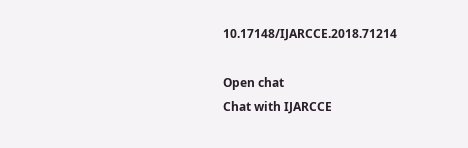10.17148/IJARCCE.2018.71214

Open chat
Chat with IJARCCE